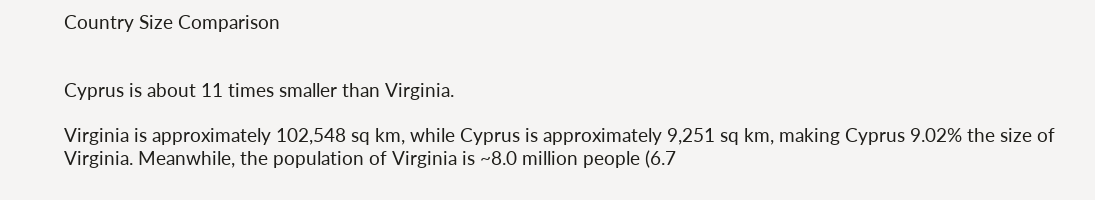Country Size Comparison


Cyprus is about 11 times smaller than Virginia.

Virginia is approximately 102,548 sq km, while Cyprus is approximately 9,251 sq km, making Cyprus 9.02% the size of Virginia. Meanwhile, the population of Virginia is ~8.0 million people (6.7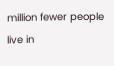million fewer people live in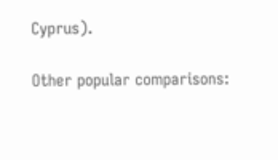Cyprus).

Other popular comparisons: